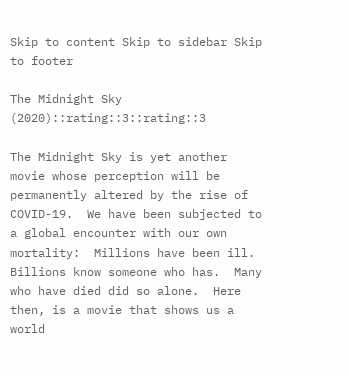Skip to content Skip to sidebar Skip to footer

The Midnight Sky (2020)::rating::3::rating::3

The Midnight Sky is yet another movie whose perception will be permanently altered by the rise of COVID-19.  We have been subjected to a global encounter with our own mortality:  Millions have been ill.   Billions know someone who has.  Many who have died did so alone.  Here then, is a movie that shows us a world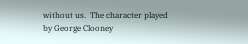without us.  The character played by George Clooney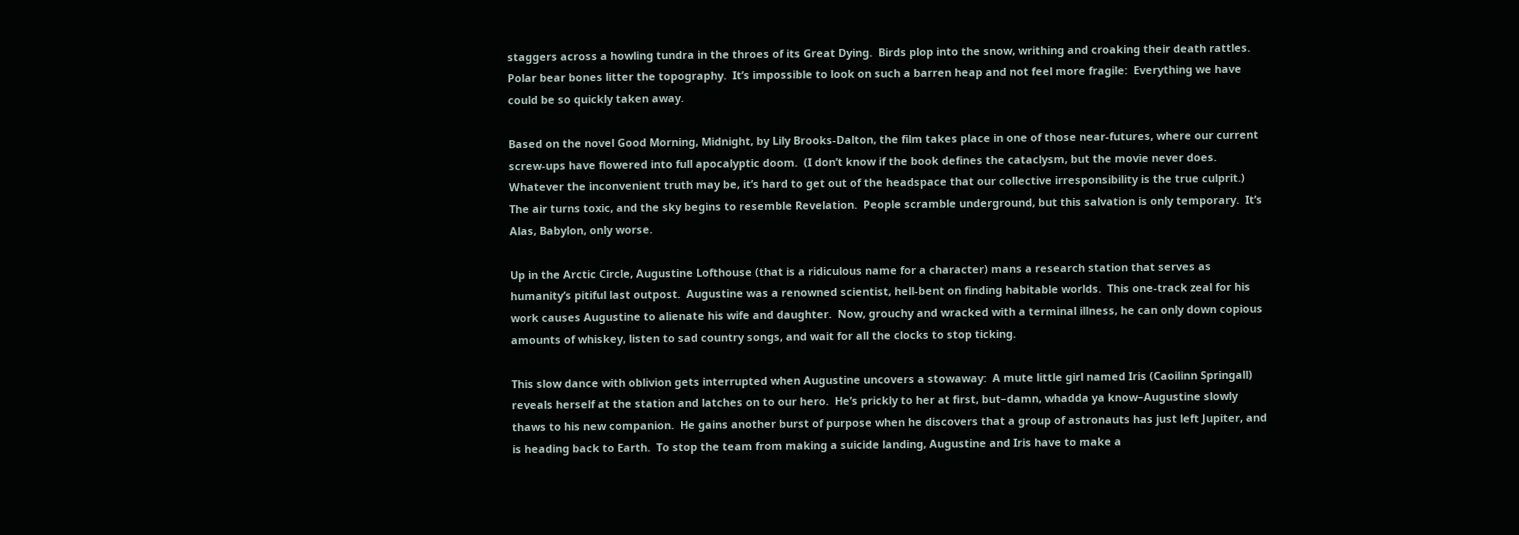staggers across a howling tundra in the throes of its Great Dying.  Birds plop into the snow, writhing and croaking their death rattles.  Polar bear bones litter the topography.  It’s impossible to look on such a barren heap and not feel more fragile:  Everything we have could be so quickly taken away.

Based on the novel Good Morning, Midnight, by Lily Brooks-Dalton, the film takes place in one of those near-futures, where our current screw-ups have flowered into full apocalyptic doom.  (I don’t know if the book defines the cataclysm, but the movie never does.  Whatever the inconvenient truth may be, it’s hard to get out of the headspace that our collective irresponsibility is the true culprit.)  The air turns toxic, and the sky begins to resemble Revelation.  People scramble underground, but this salvation is only temporary.  It’s Alas, Babylon, only worse.

Up in the Arctic Circle, Augustine Lofthouse (that is a ridiculous name for a character) mans a research station that serves as humanity’s pitiful last outpost.  Augustine was a renowned scientist, hell-bent on finding habitable worlds.  This one-track zeal for his work causes Augustine to alienate his wife and daughter.  Now, grouchy and wracked with a terminal illness, he can only down copious amounts of whiskey, listen to sad country songs, and wait for all the clocks to stop ticking.

This slow dance with oblivion gets interrupted when Augustine uncovers a stowaway:  A mute little girl named Iris (Caoilinn Springall) reveals herself at the station and latches on to our hero.  He’s prickly to her at first, but–damn, whadda ya know–Augustine slowly thaws to his new companion.  He gains another burst of purpose when he discovers that a group of astronauts has just left Jupiter, and is heading back to Earth.  To stop the team from making a suicide landing, Augustine and Iris have to make a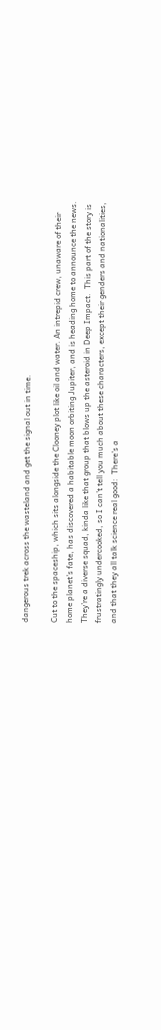dangerous trek across the wasteland and get the signal out in time.

Cut to the spaceship, which sits alongside the Clooney plot like oil and water. An intrepid crew, unaware of their home planet’s fate, has discovered a habitable moon orbiting Jupiter, and is heading home to announce the news.  They’re a diverse squad, kinda like that group that blows up the asteroid in Deep Impact.  This part of the story is frustratingly undercooked, so I can’t tell you much about these characters, except their genders and nationalities, and that they all talk science real good:  There’s a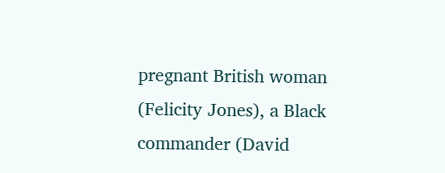pregnant British woman (Felicity Jones), a Black commander (David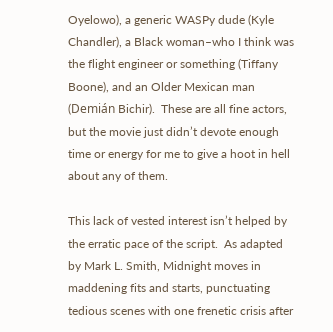Oyelowo), a generic WASPy dude (Kyle Chandler), a Black woman–who I think was the flight engineer or something (Tiffany Boone), and an Older Mexican man (Demián Bichir).  These are all fine actors, but the movie just didn’t devote enough time or energy for me to give a hoot in hell about any of them.

This lack of vested interest isn’t helped by the erratic pace of the script.  As adapted by Mark L. Smith, Midnight moves in maddening fits and starts, punctuating tedious scenes with one frenetic crisis after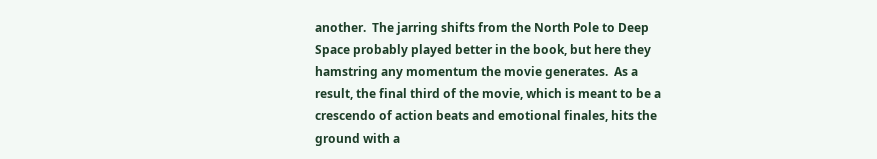another.  The jarring shifts from the North Pole to Deep Space probably played better in the book, but here they hamstring any momentum the movie generates.  As a result, the final third of the movie, which is meant to be a crescendo of action beats and emotional finales, hits the ground with a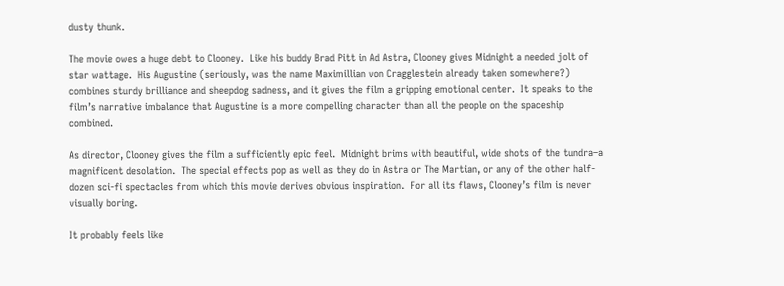dusty thunk.

The movie owes a huge debt to Clooney.  Like his buddy Brad Pitt in Ad Astra, Clooney gives Midnight a needed jolt of star wattage.  His Augustine (seriously, was the name Maximillian von Cragglestein already taken somewhere?) combines sturdy brilliance and sheepdog sadness, and it gives the film a gripping emotional center.  It speaks to the film’s narrative imbalance that Augustine is a more compelling character than all the people on the spaceship combined.

As director, Clooney gives the film a sufficiently epic feel.  Midnight brims with beautiful, wide shots of the tundra–a magnificent desolation.  The special effects pop as well as they do in Astra or The Martian, or any of the other half-dozen sci-fi spectacles from which this movie derives obvious inspiration.  For all its flaws, Clooney’s film is never visually boring.

It probably feels like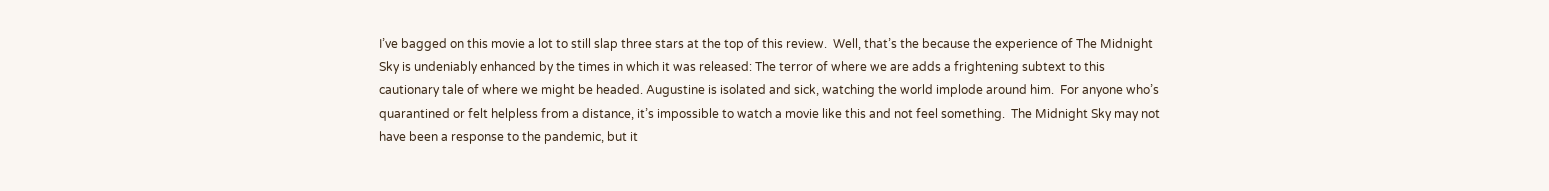I’ve bagged on this movie a lot to still slap three stars at the top of this review.  Well, that’s the because the experience of The Midnight Sky is undeniably enhanced by the times in which it was released: The terror of where we are adds a frightening subtext to this cautionary tale of where we might be headed. Augustine is isolated and sick, watching the world implode around him.  For anyone who’s quarantined or felt helpless from a distance, it’s impossible to watch a movie like this and not feel something.  The Midnight Sky may not have been a response to the pandemic, but it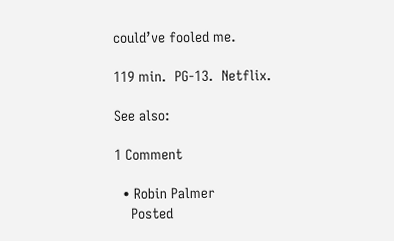could’ve fooled me.

119 min.  PG-13.  Netflix.

See also:

1 Comment

  • Robin Palmer
    Posted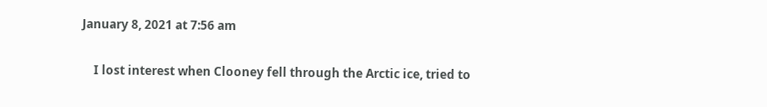January 8, 2021 at 7:56 am

    I lost interest when Clooney fell through the Arctic ice, tried to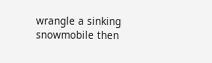wrangle a sinking snowmobile then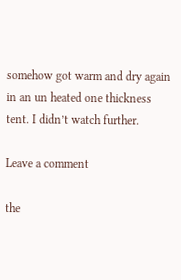somehow got warm and dry again in an un heated one thickness tent. I didn’t watch further.

Leave a comment

the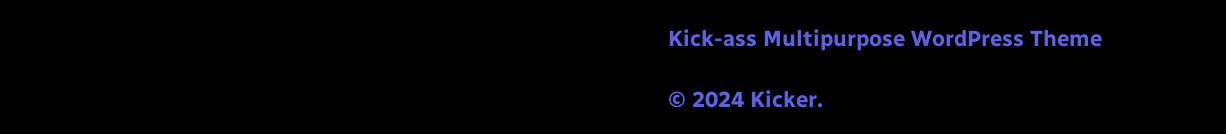Kick-ass Multipurpose WordPress Theme

© 2024 Kicker.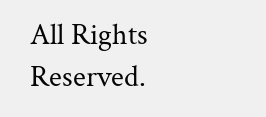All Rights Reserved.